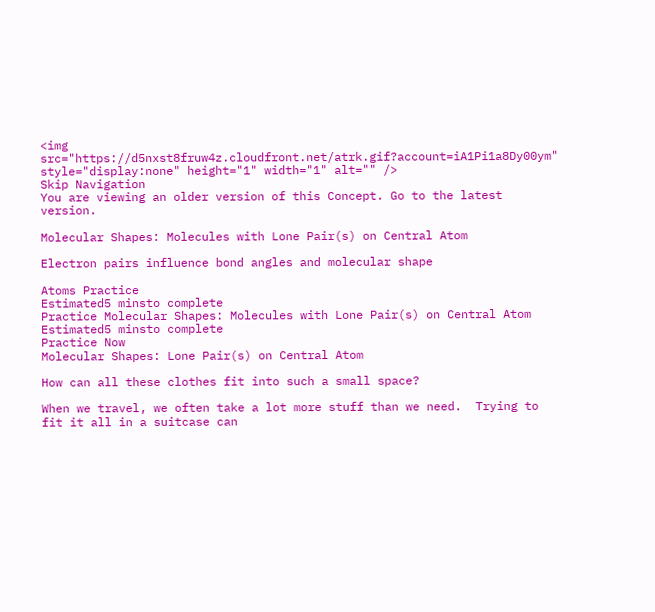<img src="https://d5nxst8fruw4z.cloudfront.net/atrk.gif?account=iA1Pi1a8Dy00ym" style="display:none" height="1" width="1" alt="" />
Skip Navigation
You are viewing an older version of this Concept. Go to the latest version.

Molecular Shapes: Molecules with Lone Pair(s) on Central Atom

Electron pairs influence bond angles and molecular shape

Atoms Practice
Estimated5 minsto complete
Practice Molecular Shapes: Molecules with Lone Pair(s) on Central Atom
Estimated5 minsto complete
Practice Now
Molecular Shapes: Lone Pair(s) on Central Atom

How can all these clothes fit into such a small space?

When we travel, we often take a lot more stuff than we need.  Trying to fit it all in a suitcase can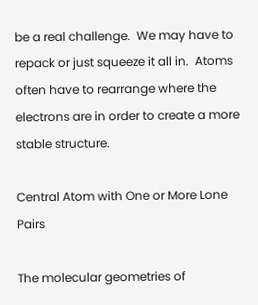be a real challenge.  We may have to repack or just squeeze it all in.  Atoms often have to rearrange where the electrons are in order to create a more stable structure.

Central Atom with One or More Lone Pairs

The molecular geometries of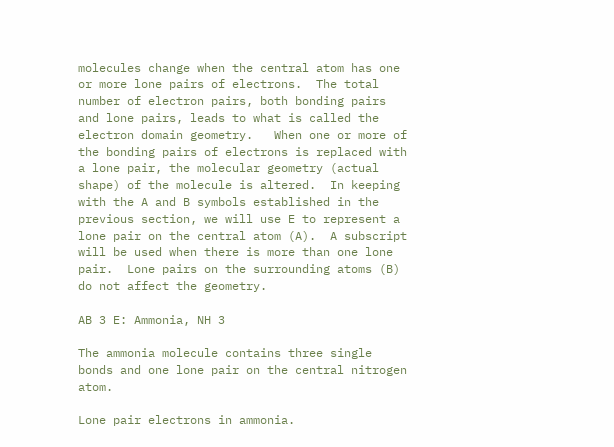molecules change when the central atom has one or more lone pairs of electrons.  The total number of electron pairs, both bonding pairs and lone pairs, leads to what is called the electron domain geometry.   When one or more of the bonding pairs of electrons is replaced with a lone pair, the molecular geometry (actual shape) of the molecule is altered.  In keeping with the A and B symbols established in the previous section, we will use E to represent a lone pair on the central atom (A).  A subscript will be used when there is more than one lone pair.  Lone pairs on the surrounding atoms (B) do not affect the geometry.

AB 3 E: Ammonia, NH 3

The ammonia molecule contains three single bonds and one lone pair on the central nitrogen atom.

Lone pair electrons in ammonia.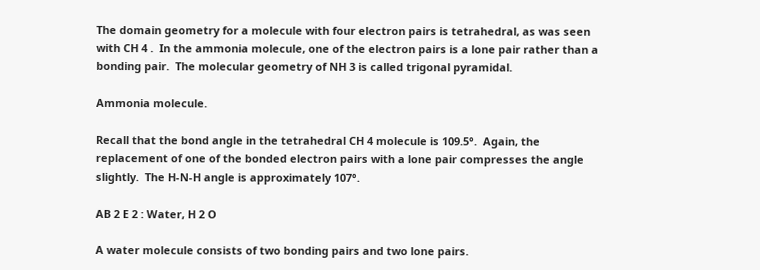The domain geometry for a molecule with four electron pairs is tetrahedral, as was seen with CH 4 .  In the ammonia molecule, one of the electron pairs is a lone pair rather than a bonding pair.  The molecular geometry of NH 3 is called trigonal pyramidal.

Ammonia molecule.

Recall that the bond angle in the tetrahedral CH 4 molecule is 109.5°.  Again, the replacement of one of the bonded electron pairs with a lone pair compresses the angle slightly.  The H-N-H angle is approximately 107°.

AB 2 E 2 : Water, H 2 O

A water molecule consists of two bonding pairs and two lone pairs.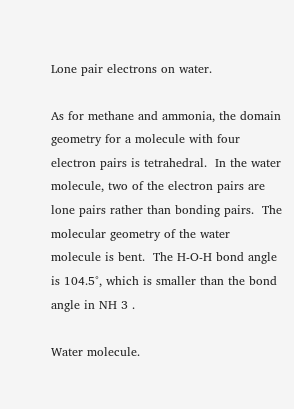Lone pair electrons on water.

As for methane and ammonia, the domain geometry for a molecule with four electron pairs is tetrahedral.  In the water molecule, two of the electron pairs are lone pairs rather than bonding pairs.  The molecular geometry of the water molecule is bent.  The H-O-H bond angle is 104.5°, which is smaller than the bond angle in NH 3 .

Water molecule.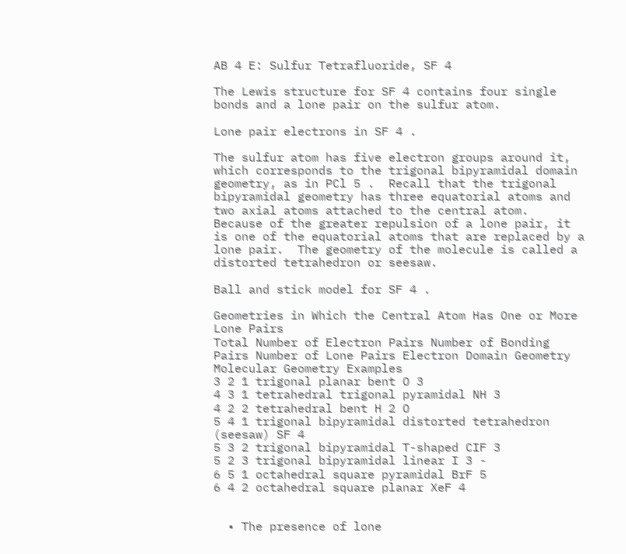AB 4 E: Sulfur Tetrafluoride, SF 4

The Lewis structure for SF 4 contains four single bonds and a lone pair on the sulfur atom.

Lone pair electrons in SF 4 .

The sulfur atom has five electron groups around it, which corresponds to the trigonal bipyramidal domain geometry, as in PCl 5 .  Recall that the trigonal bipyramidal geometry has three equatorial atoms and two axial atoms attached to the central atom.  Because of the greater repulsion of a lone pair, it is one of the equatorial atoms that are replaced by a lone pair.  The geometry of the molecule is called a distorted tetrahedron or seesaw.

Ball and stick model for SF 4 .

Geometries in Which the Central Atom Has One or More Lone Pairs
Total Number of Electron Pairs Number of Bonding Pairs Number of Lone Pairs Electron Domain Geometry Molecular Geometry Examples
3 2 1 trigonal planar bent O 3
4 3 1 tetrahedral trigonal pyramidal NH 3
4 2 2 tetrahedral bent H 2 O
5 4 1 trigonal bipyramidal distorted tetrahedron (seesaw) SF 4
5 3 2 trigonal bipyramidal T-shaped CIF 3
5 2 3 trigonal bipyramidal linear I 3 -
6 5 1 octahedral square pyramidal BrF 5
6 4 2 octahedral square planar XeF 4


  • The presence of lone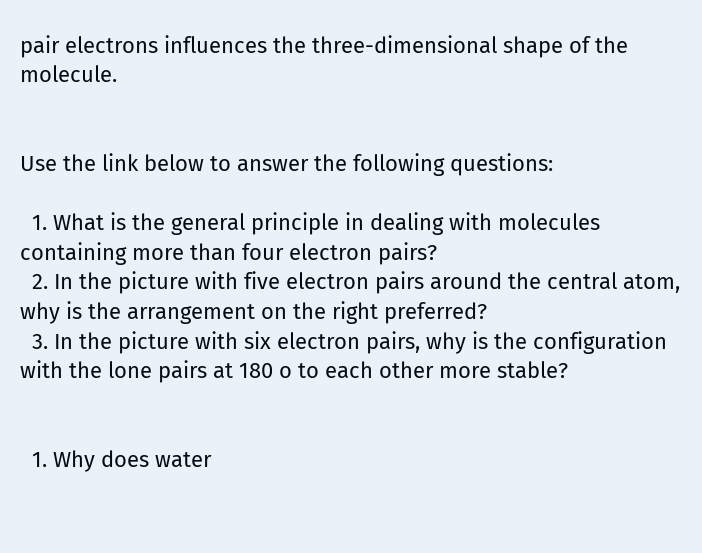pair electrons influences the three-dimensional shape of the molecule.


Use the link below to answer the following questions:

  1. What is the general principle in dealing with molecules containing more than four electron pairs?
  2. In the picture with five electron pairs around the central atom, why is the arrangement on the right preferred?
  3. In the picture with six electron pairs, why is the configuration with the lone pairs at 180 o to each other more stable?


  1. Why does water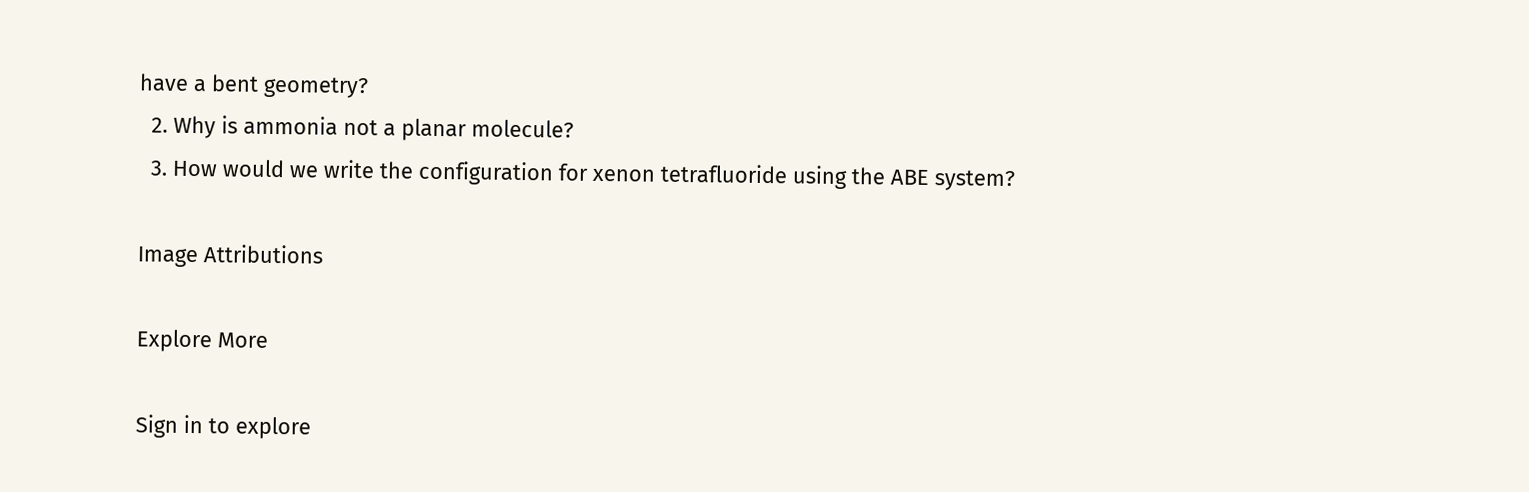have a bent geometry?
  2. Why is ammonia not a planar molecule?
  3. How would we write the configuration for xenon tetrafluoride using the ABE system?

Image Attributions

Explore More

Sign in to explore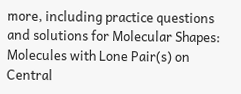more, including practice questions and solutions for Molecular Shapes: Molecules with Lone Pair(s) on Central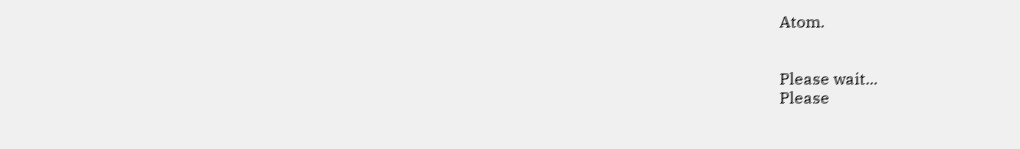Atom.


Please wait...
Please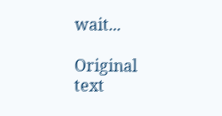wait...

Original text